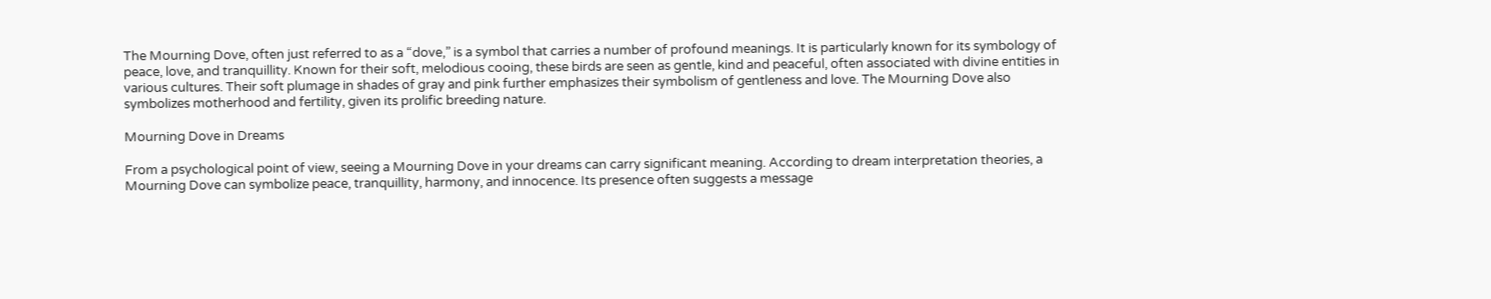The Mourning Dove, often just referred to as a “dove,” is a symbol that carries a number of profound meanings. It is particularly known for its symbology of peace, love, and tranquillity. Known for their soft, melodious cooing, these birds are seen as gentle, kind and peaceful, often associated with divine entities in various cultures. Their soft plumage in shades of gray and pink further emphasizes their symbolism of gentleness and love. The Mourning Dove also symbolizes motherhood and fertility, given its prolific breeding nature.

Mourning Dove in Dreams

From a psychological point of view, seeing a Mourning Dove in your dreams can carry significant meaning. According to dream interpretation theories, a Mourning Dove can symbolize peace, tranquillity, harmony, and innocence. Its presence often suggests a message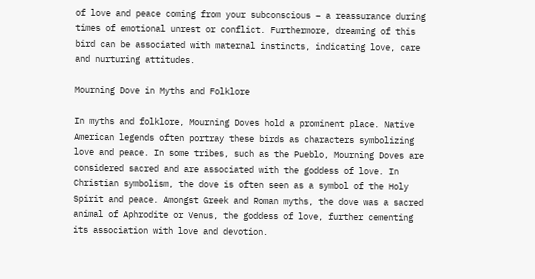of love and peace coming from your subconscious – a reassurance during times of emotional unrest or conflict. Furthermore, dreaming of this bird can be associated with maternal instincts, indicating love, care and nurturing attitudes.

Mourning Dove in Myths and Folklore

In myths and folklore, Mourning Doves hold a prominent place. Native American legends often portray these birds as characters symbolizing love and peace. In some tribes, such as the Pueblo, Mourning Doves are considered sacred and are associated with the goddess of love. In Christian symbolism, the dove is often seen as a symbol of the Holy Spirit and peace. Amongst Greek and Roman myths, the dove was a sacred animal of Aphrodite or Venus, the goddess of love, further cementing its association with love and devotion.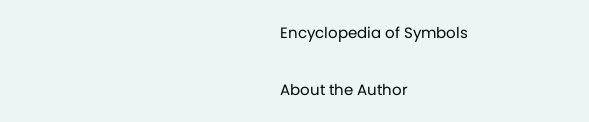Encyclopedia of Symbols

About the Author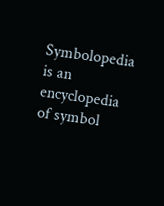Symbolopedia is an encyclopedia of symbol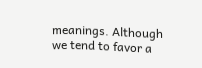meanings. Although we tend to favor a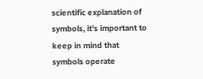scientific explanation of symbols, it's important to keep in mind that symbols operate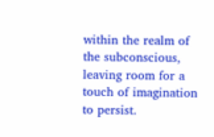within the realm of the subconscious, leaving room for a touch of imagination to persist.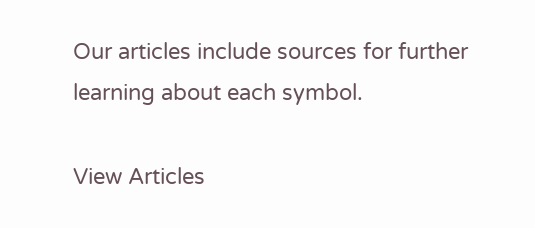Our articles include sources for further learning about each symbol.

View Articles